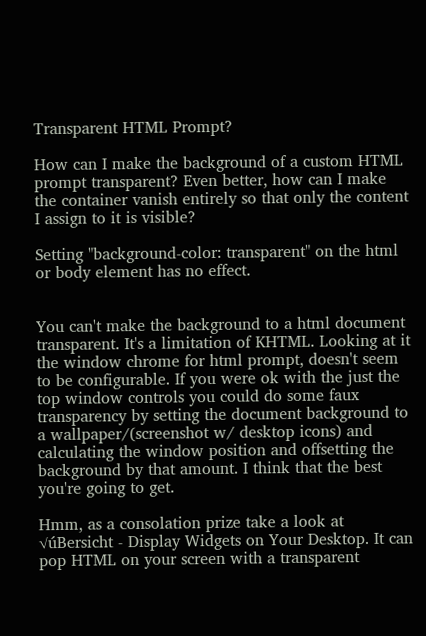Transparent HTML Prompt?

How can I make the background of a custom HTML prompt transparent? Even better, how can I make the container vanish entirely so that only the content I assign to it is visible?

Setting "background-color: transparent" on the html or body element has no effect.


You can't make the background to a html document transparent. It's a limitation of KHTML. Looking at it the window chrome for html prompt, doesn't seem to be configurable. If you were ok with the just the top window controls you could do some faux transparency by setting the document background to a wallpaper/(screenshot w/ desktop icons) and calculating the window position and offsetting the background by that amount. I think that the best you're going to get.

Hmm, as a consolation prize take a look at √úBersicht - Display Widgets on Your Desktop. It can pop HTML on your screen with a transparent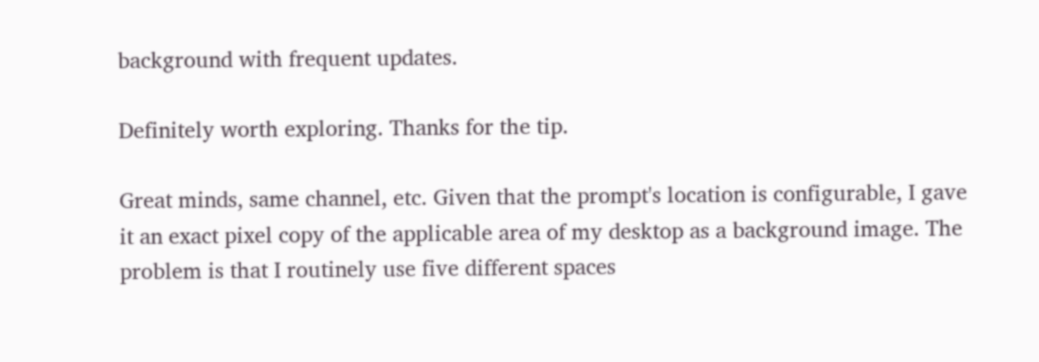background with frequent updates.

Definitely worth exploring. Thanks for the tip.

Great minds, same channel, etc. Given that the prompt's location is configurable, I gave it an exact pixel copy of the applicable area of my desktop as a background image. The problem is that I routinely use five different spaces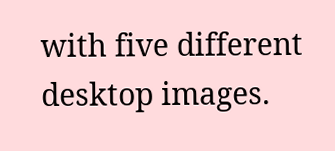with five different desktop images.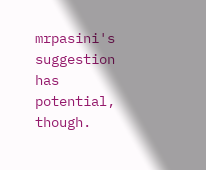mrpasini's suggestion has potential, though.